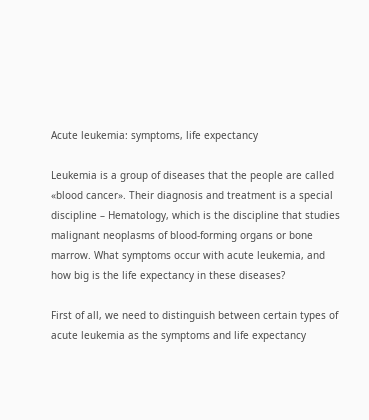Acute leukemia: symptoms, life expectancy

Leukemia is a group of diseases that the people are called «blood cancer». Their diagnosis and treatment is a special discipline – Hematology, which is the discipline that studies malignant neoplasms of blood-forming organs or bone marrow. What symptoms occur with acute leukemia, and how big is the life expectancy in these diseases?

First of all, we need to distinguish between certain types of acute leukemia as the symptoms and life expectancy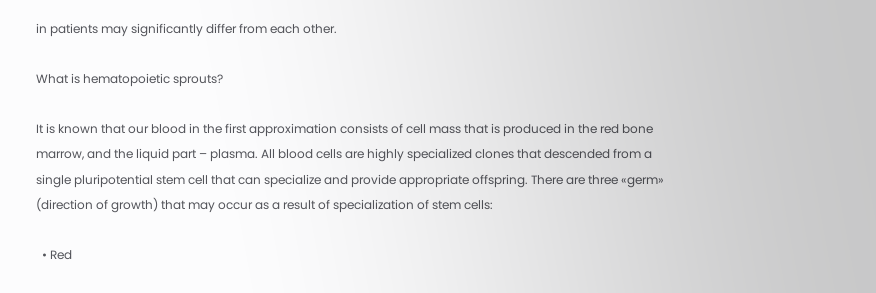in patients may significantly differ from each other.

What is hematopoietic sprouts?

It is known that our blood in the first approximation consists of cell mass that is produced in the red bone marrow, and the liquid part – plasma. All blood cells are highly specialized clones that descended from a single pluripotential stem cell that can specialize and provide appropriate offspring. There are three «germ» (direction of growth) that may occur as a result of specialization of stem cells:

  • Red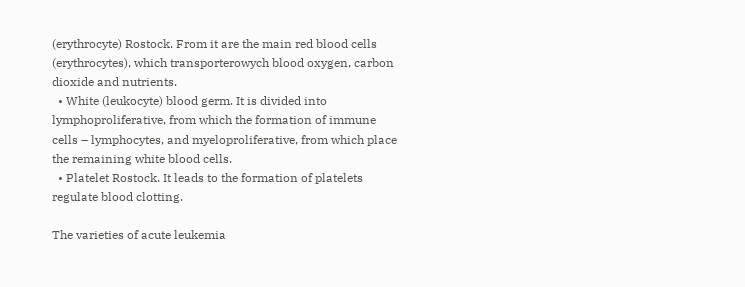(erythrocyte) Rostock. From it are the main red blood cells (erythrocytes), which transporterowych blood oxygen, carbon dioxide and nutrients.
  • White (leukocyte) blood germ. It is divided into lymphoproliferative, from which the formation of immune cells – lymphocytes, and myeloproliferative, from which place the remaining white blood cells.
  • Platelet Rostock. It leads to the formation of platelets regulate blood clotting.

The varieties of acute leukemia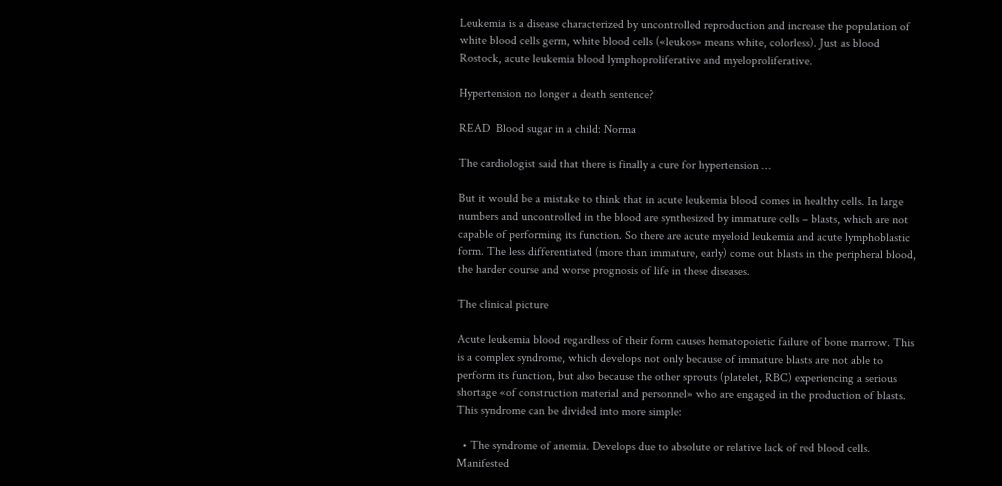Leukemia is a disease characterized by uncontrolled reproduction and increase the population of white blood cells germ, white blood cells («leukos» means white, colorless). Just as blood Rostock, acute leukemia blood lymphoproliferative and myeloproliferative.

Hypertension no longer a death sentence?

READ  Blood sugar in a child: Norma

The cardiologist said that there is finally a cure for hypertension …

But it would be a mistake to think that in acute leukemia blood comes in healthy cells. In large numbers and uncontrolled in the blood are synthesized by immature cells – blasts, which are not capable of performing its function. So there are acute myeloid leukemia and acute lymphoblastic form. The less differentiated (more than immature, early) come out blasts in the peripheral blood, the harder course and worse prognosis of life in these diseases.

The clinical picture

Acute leukemia blood regardless of their form causes hematopoietic failure of bone marrow. This is a complex syndrome, which develops not only because of immature blasts are not able to perform its function, but also because the other sprouts (platelet, RBC) experiencing a serious shortage «of construction material and personnel» who are engaged in the production of blasts. This syndrome can be divided into more simple:

  • The syndrome of anemia. Develops due to absolute or relative lack of red blood cells. Manifested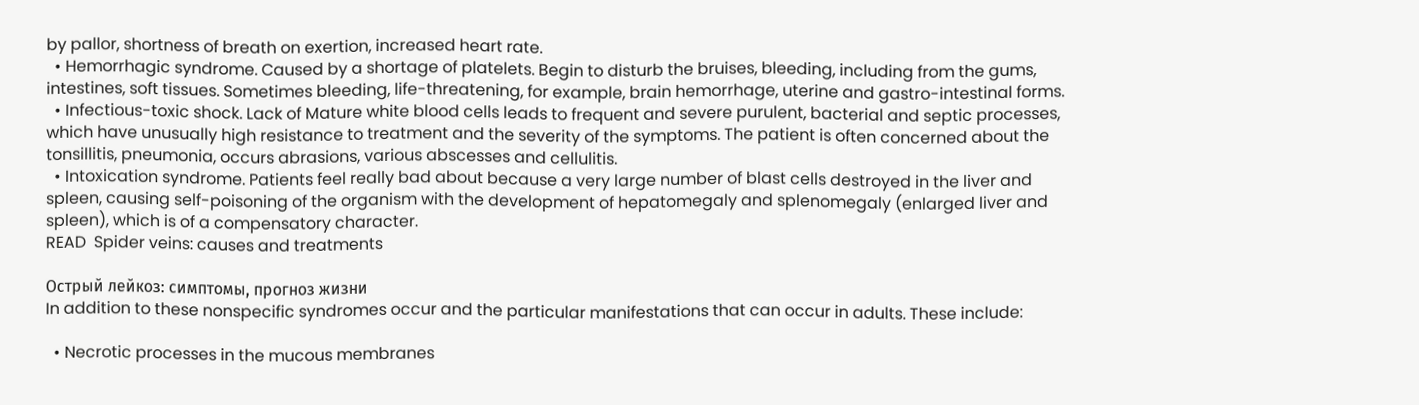by pallor, shortness of breath on exertion, increased heart rate.
  • Hemorrhagic syndrome. Caused by a shortage of platelets. Begin to disturb the bruises, bleeding, including from the gums, intestines, soft tissues. Sometimes bleeding, life-threatening, for example, brain hemorrhage, uterine and gastro-intestinal forms.
  • Infectious-toxic shock. Lack of Mature white blood cells leads to frequent and severe purulent, bacterial and septic processes, which have unusually high resistance to treatment and the severity of the symptoms. The patient is often concerned about the tonsillitis, pneumonia, occurs abrasions, various abscesses and cellulitis.
  • Intoxication syndrome. Patients feel really bad about because a very large number of blast cells destroyed in the liver and spleen, causing self-poisoning of the organism with the development of hepatomegaly and splenomegaly (enlarged liver and spleen), which is of a compensatory character.
READ  Spider veins: causes and treatments

Острый лейкоз: симптомы, прогноз жизни
In addition to these nonspecific syndromes occur and the particular manifestations that can occur in adults. These include:

  • Necrotic processes in the mucous membranes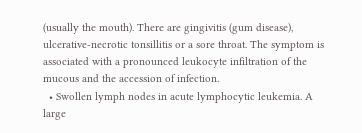(usually the mouth). There are gingivitis (gum disease), ulcerative-necrotic tonsillitis or a sore throat. The symptom is associated with a pronounced leukocyte infiltration of the mucous and the accession of infection.
  • Swollen lymph nodes in acute lymphocytic leukemia. A large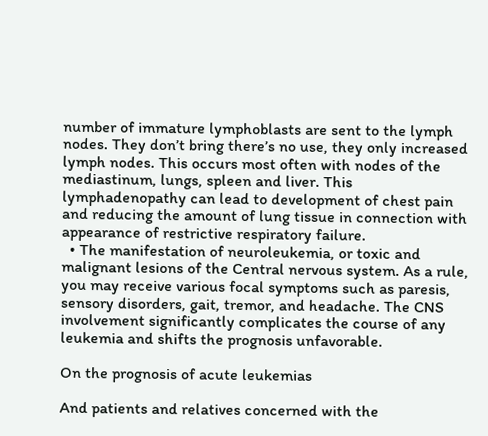number of immature lymphoblasts are sent to the lymph nodes. They don’t bring there’s no use, they only increased lymph nodes. This occurs most often with nodes of the mediastinum, lungs, spleen and liver. This lymphadenopathy can lead to development of chest pain and reducing the amount of lung tissue in connection with appearance of restrictive respiratory failure.
  • The manifestation of neuroleukemia, or toxic and malignant lesions of the Central nervous system. As a rule, you may receive various focal symptoms such as paresis, sensory disorders, gait, tremor, and headache. The CNS involvement significantly complicates the course of any leukemia and shifts the prognosis unfavorable.

On the prognosis of acute leukemias

And patients and relatives concerned with the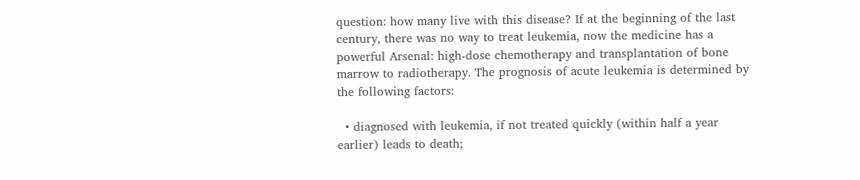question: how many live with this disease? If at the beginning of the last century, there was no way to treat leukemia, now the medicine has a powerful Arsenal: high-dose chemotherapy and transplantation of bone marrow to radiotherapy. The prognosis of acute leukemia is determined by the following factors:

  • diagnosed with leukemia, if not treated quickly (within half a year earlier) leads to death;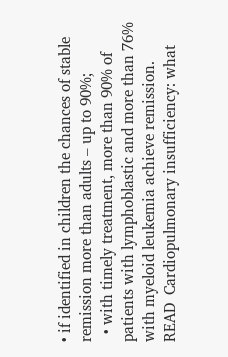• if identified in children the chances of stable remission more than adults – up to 90%;
  • with timely treatment, more than 90% of patients with lymphoblastic and more than 76% with myeloid leukemia achieve remission.
READ  Cardiopulmonary insufficiency: what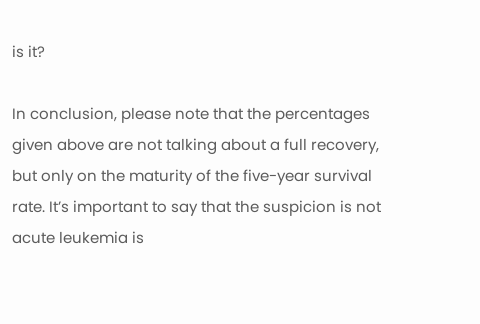is it?

In conclusion, please note that the percentages given above are not talking about a full recovery, but only on the maturity of the five-year survival rate. It’s important to say that the suspicion is not acute leukemia is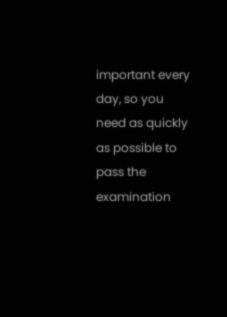important every day, so you need as quickly as possible to pass the examination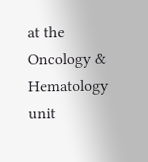at the Oncology & Hematology unit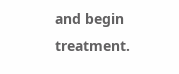and begin treatment.